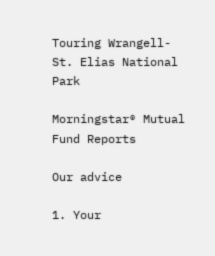Touring Wrangell-St. Elias National Park

Morningstar® Mutual Fund Reports

Our advice

1. Your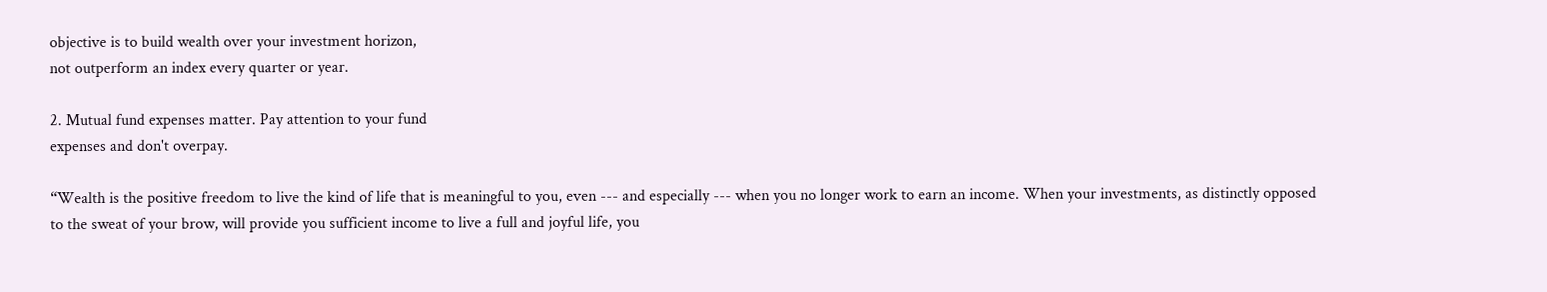objective is to build wealth over your investment horizon,
not outperform an index every quarter or year.

2. Mutual fund expenses matter. Pay attention to your fund
expenses and don't overpay.

“Wealth is the positive freedom to live the kind of life that is meaningful to you, even --- and especially --- when you no longer work to earn an income. When your investments, as distinctly opposed to the sweat of your brow, will provide you sufficient income to live a full and joyful life, you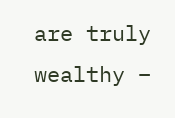are truly wealthy –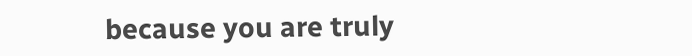because you are truly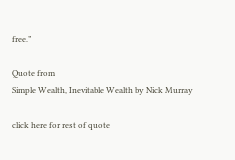free.”

Quote from
Simple Wealth, Inevitable Wealth by Nick Murray

click here for rest of quote